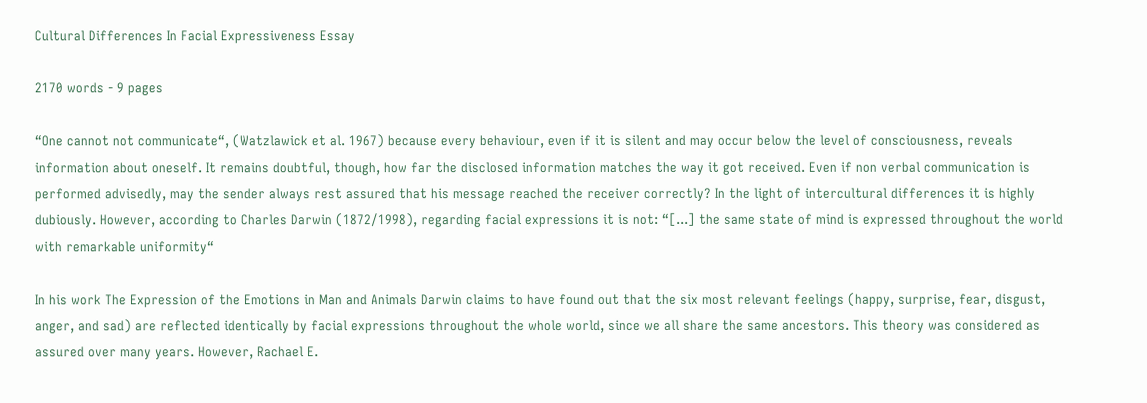Cultural Differences In Facial Expressiveness Essay

2170 words - 9 pages

“One cannot not communicate“, (Watzlawick et al. 1967) because every behaviour, even if it is silent and may occur below the level of consciousness, reveals information about oneself. It remains doubtful, though, how far the disclosed information matches the way it got received. Even if non verbal communication is performed advisedly, may the sender always rest assured that his message reached the receiver correctly? In the light of intercultural differences it is highly dubiously. However, according to Charles Darwin (1872/1998), regarding facial expressions it is not: “[...] the same state of mind is expressed throughout the world with remarkable uniformity“

In his work The Expression of the Emotions in Man and Animals Darwin claims to have found out that the six most relevant feelings (happy, surprise, fear, disgust, anger, and sad) are reflected identically by facial expressions throughout the whole world, since we all share the same ancestors. This theory was considered as assured over many years. However, Rachael E.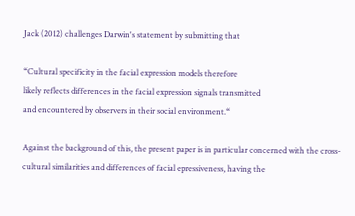Jack (2012) challenges Darwin's statement by submitting that

“Cultural specificity in the facial expression models therefore
likely reflects differences in the facial expression signals transmitted
and encountered by observers in their social environment.“

Against the background of this, the present paper is in particular concerned with the cross-cultural similarities and differences of facial epressiveness, having the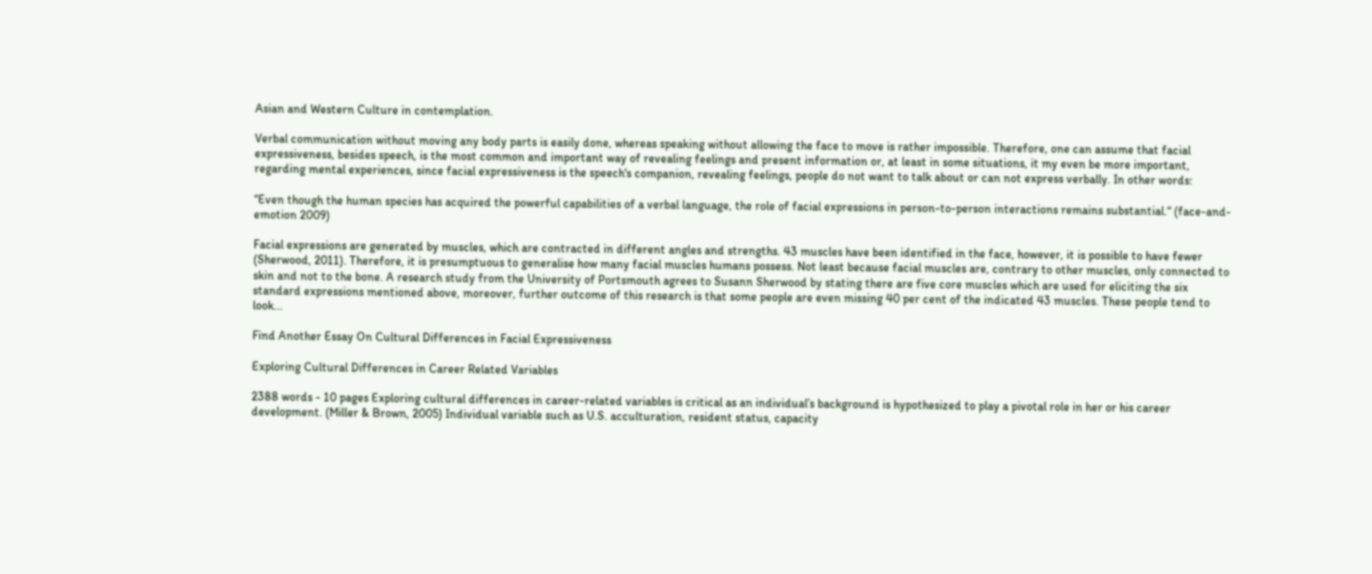Asian and Western Culture in contemplation.

Verbal communication without moving any body parts is easily done, whereas speaking without allowing the face to move is rather impossible. Therefore, one can assume that facial expressiveness, besides speech, is the most common and important way of revealing feelings and present information or, at least in some situations, it my even be more important, regarding mental experiences, since facial expressiveness is the speech's companion, revealing feelings, people do not want to talk about or can not express verbally. In other words:

“Even though the human species has acquired the powerful capabilities of a verbal language, the role of facial expressions in person-to-person interactions remains substantial.“ (face-and-emotion 2009)

Facial expressions are generated by muscles, which are contracted in different angles and strengths. 43 muscles have been identified in the face, however, it is possible to have fewer (Sherwood, 2011). Therefore, it is presumptuous to generalise how many facial muscles humans possess. Not least because facial muscles are, contrary to other muscles, only connected to skin and not to the bone. A research study from the University of Portsmouth agrees to Susann Sherwood by stating there are five core muscles which are used for eliciting the six standard expressions mentioned above, moreover, further outcome of this research is that some people are even missing 40 per cent of the indicated 43 muscles. These people tend to look...

Find Another Essay On Cultural Differences in Facial Expressiveness

Exploring Cultural Differences in Career Related Variables

2388 words - 10 pages Exploring cultural differences in career-related variables is critical as an individual’s background is hypothesized to play a pivotal role in her or his career development. (Miller & Brown, 2005) Individual variable such as U.S. acculturation, resident status, capacity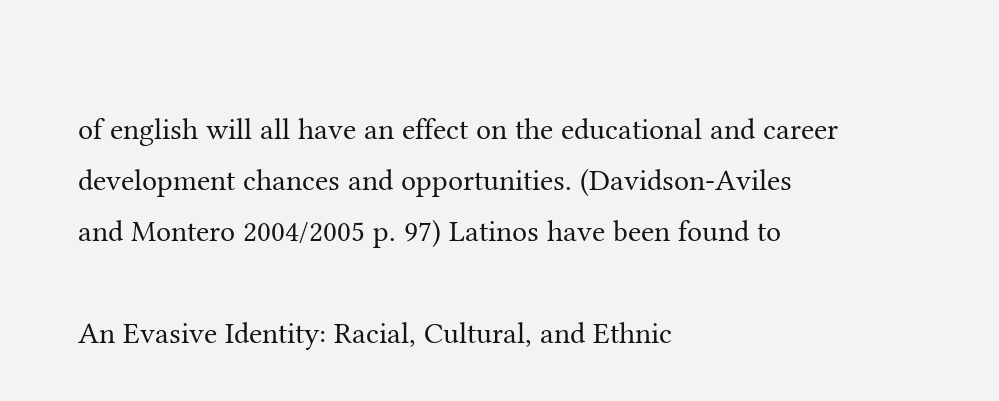of english will all have an effect on the educational and career development chances and opportunities. (Davidson-Aviles and Montero 2004/2005 p. 97) Latinos have been found to

An Evasive Identity: Racial, Cultural, and Ethnic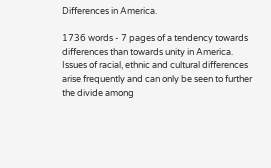Differences in America.

1736 words - 7 pages of a tendency towards differences than towards unity in America. Issues of racial, ethnic and cultural differences arise frequently and can only be seen to further the divide among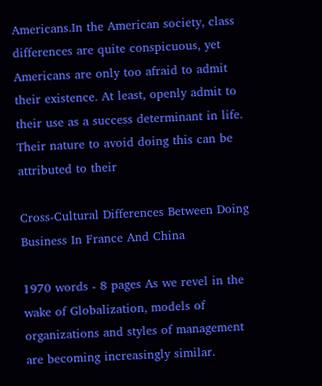Americans.In the American society, class differences are quite conspicuous, yet Americans are only too afraid to admit their existence. At least, openly admit to their use as a success determinant in life. Their nature to avoid doing this can be attributed to their

Cross-Cultural Differences Between Doing Business In France And China

1970 words - 8 pages As we revel in the wake of Globalization, models of organizations and styles of management are becoming increasingly similar.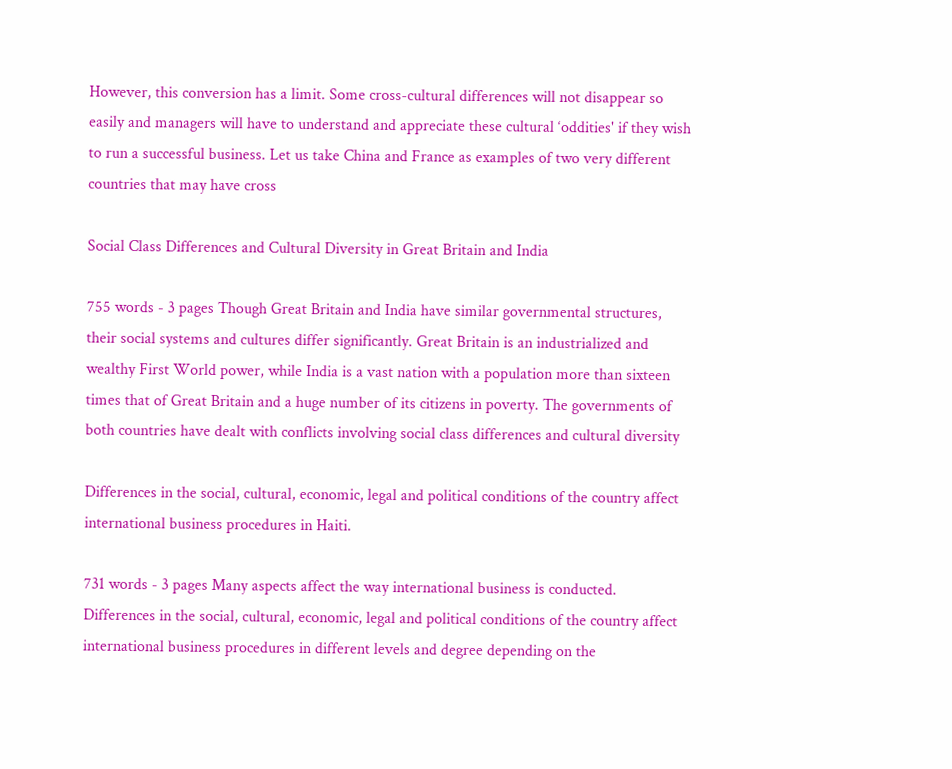However, this conversion has a limit. Some cross-cultural differences will not disappear so easily and managers will have to understand and appreciate these cultural ‘oddities' if they wish to run a successful business. Let us take China and France as examples of two very different countries that may have cross

Social Class Differences and Cultural Diversity in Great Britain and India

755 words - 3 pages Though Great Britain and India have similar governmental structures, their social systems and cultures differ significantly. Great Britain is an industrialized and wealthy First World power, while India is a vast nation with a population more than sixteen times that of Great Britain and a huge number of its citizens in poverty. The governments of both countries have dealt with conflicts involving social class differences and cultural diversity

Differences in the social, cultural, economic, legal and political conditions of the country affect international business procedures in Haiti.

731 words - 3 pages Many aspects affect the way international business is conducted. Differences in the social, cultural, economic, legal and political conditions of the country affect international business procedures in different levels and degree depending on the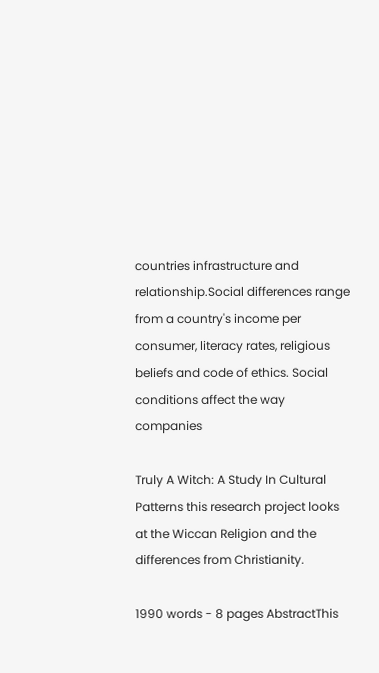countries infrastructure and relationship.Social differences range from a country's income per consumer, literacy rates, religious beliefs and code of ethics. Social conditions affect the way companies

Truly A Witch: A Study In Cultural Patterns this research project looks at the Wiccan Religion and the differences from Christianity.

1990 words - 8 pages AbstractThis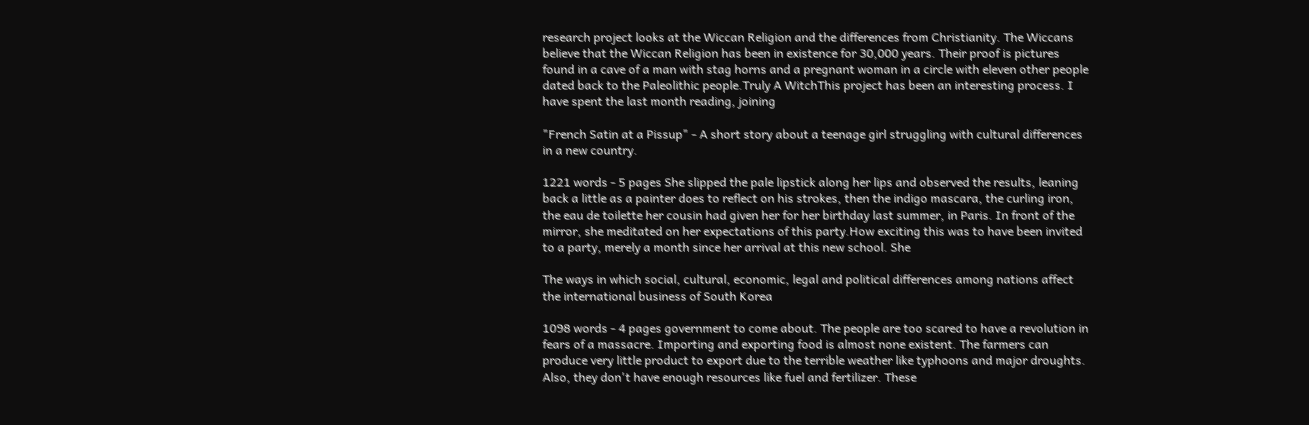research project looks at the Wiccan Religion and the differences from Christianity. The Wiccans believe that the Wiccan Religion has been in existence for 30,000 years. Their proof is pictures found in a cave of a man with stag horns and a pregnant woman in a circle with eleven other people dated back to the Paleolithic people.Truly A WitchThis project has been an interesting process. I have spent the last month reading, joining

"French Satin at a Pissup" - A short story about a teenage girl struggling with cultural differences in a new country.

1221 words - 5 pages She slipped the pale lipstick along her lips and observed the results, leaning back a little as a painter does to reflect on his strokes, then the indigo mascara, the curling iron, the eau de toilette her cousin had given her for her birthday last summer, in Paris. In front of the mirror, she meditated on her expectations of this party.How exciting this was to have been invited to a party, merely a month since her arrival at this new school. She

The ways in which social, cultural, economic, legal and political differences among nations affect the international business of South Korea

1098 words - 4 pages government to come about. The people are too scared to have a revolution in fears of a massacre. Importing and exporting food is almost none existent. The farmers can produce very little product to export due to the terrible weather like typhoons and major droughts. Also, they don't have enough resources like fuel and fertilizer. These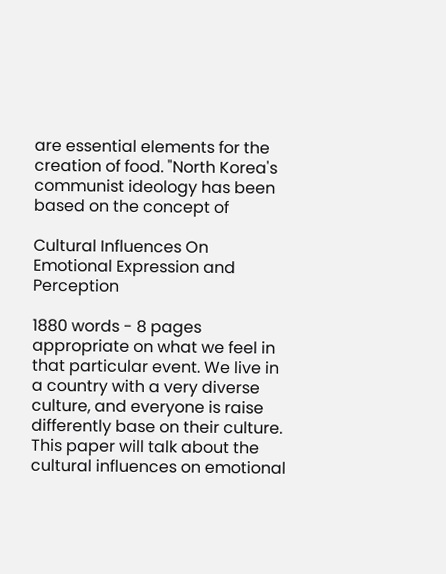are essential elements for the creation of food. "North Korea's communist ideology has been based on the concept of

Cultural Influences On Emotional Expression and Perception

1880 words - 8 pages appropriate on what we feel in that particular event. We live in a country with a very diverse culture, and everyone is raise differently base on their culture. This paper will talk about the cultural influences on emotional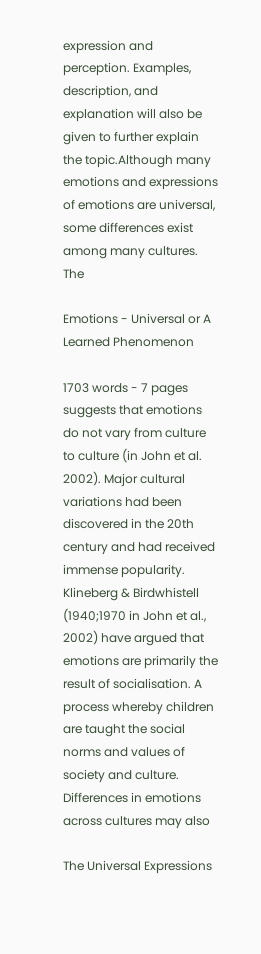expression and perception. Examples, description, and explanation will also be given to further explain the topic.Although many emotions and expressions of emotions are universal, some differences exist among many cultures. The

Emotions - Universal or A Learned Phenomenon

1703 words - 7 pages suggests that emotions do not vary from culture to culture (in John et al. 2002). Major cultural variations had been discovered in the 20th century and had received immense popularity. Klineberg & Birdwhistell (1940;1970 in John et al., 2002) have argued that emotions are primarily the result of socialisation. A process whereby children are taught the social norms and values of society and culture. Differences in emotions across cultures may also

The Universal Expressions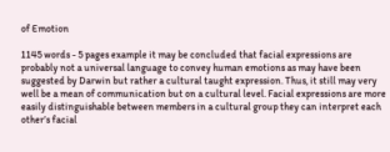of Emotion

1145 words - 5 pages example it may be concluded that facial expressions are probably not a universal language to convey human emotions as may have been suggested by Darwin but rather a cultural taught expression. Thus, it still may very well be a mean of communication but on a cultural level. Facial expressions are more easily distinguishable between members in a cultural group they can interpret each other’s facial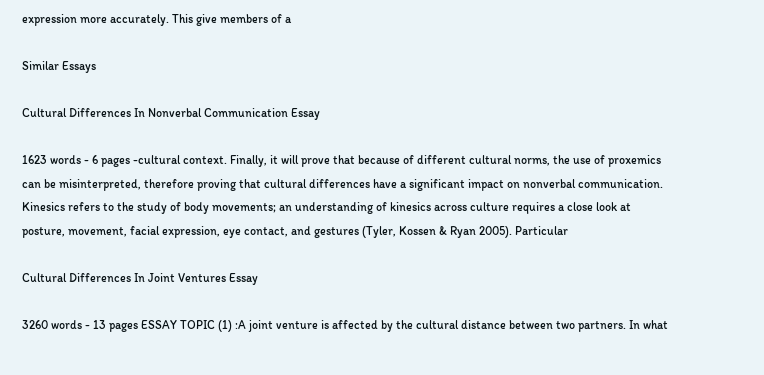expression more accurately. This give members of a

Similar Essays

Cultural Differences In Nonverbal Communication Essay

1623 words - 6 pages -cultural context. Finally, it will prove that because of different cultural norms, the use of proxemics can be misinterpreted, therefore proving that cultural differences have a significant impact on nonverbal communication. Kinesics refers to the study of body movements; an understanding of kinesics across culture requires a close look at posture, movement, facial expression, eye contact, and gestures (Tyler, Kossen & Ryan 2005). Particular

Cultural Differences In Joint Ventures Essay

3260 words - 13 pages ESSAY TOPIC (1) :A joint venture is affected by the cultural distance between two partners. In what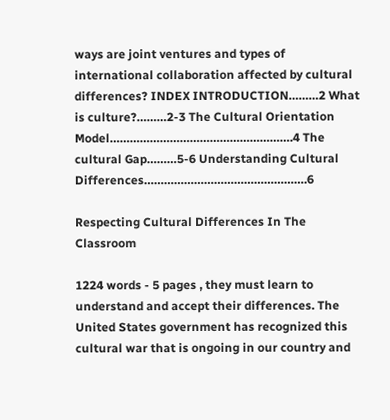ways are joint ventures and types of international collaboration affected by cultural differences? INDEX INTRODUCTION………2 What is culture?………2-3 The Cultural Orientation Model……………………………………………….4 The cultural Gap………5-6 Understanding Cultural Differences………………………………………….6

Respecting Cultural Differences In The Classroom

1224 words - 5 pages , they must learn to understand and accept their differences. The United States government has recognized this cultural war that is ongoing in our country and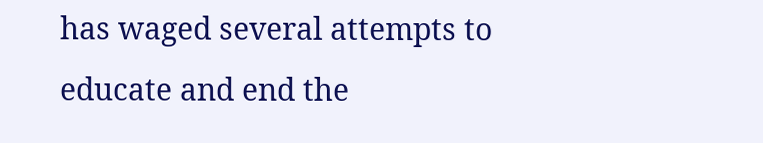has waged several attempts to educate and end the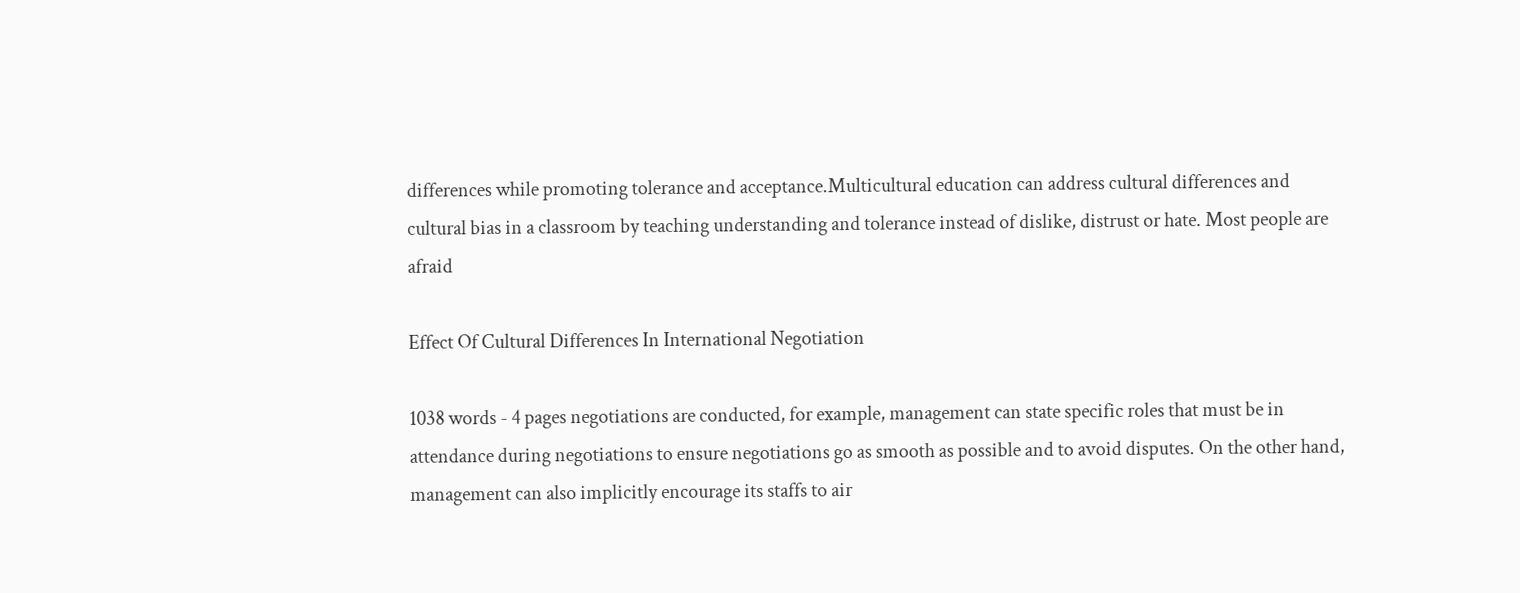differences while promoting tolerance and acceptance.Multicultural education can address cultural differences and cultural bias in a classroom by teaching understanding and tolerance instead of dislike, distrust or hate. Most people are afraid

Effect Of Cultural Differences In International Negotiation

1038 words - 4 pages negotiations are conducted, for example, management can state specific roles that must be in attendance during negotiations to ensure negotiations go as smooth as possible and to avoid disputes. On the other hand, management can also implicitly encourage its staffs to air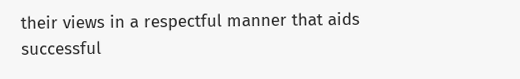their views in a respectful manner that aids successful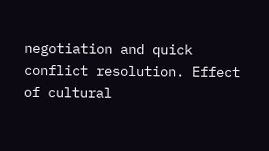negotiation and quick conflict resolution. Effect of cultural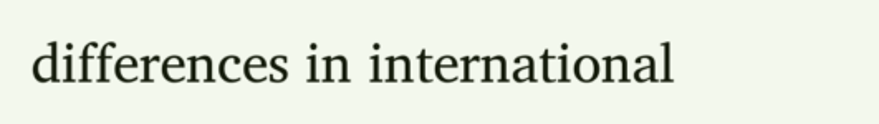differences in international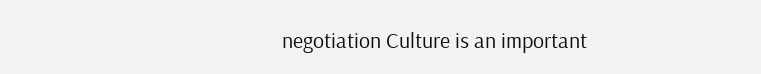negotiation Culture is an important